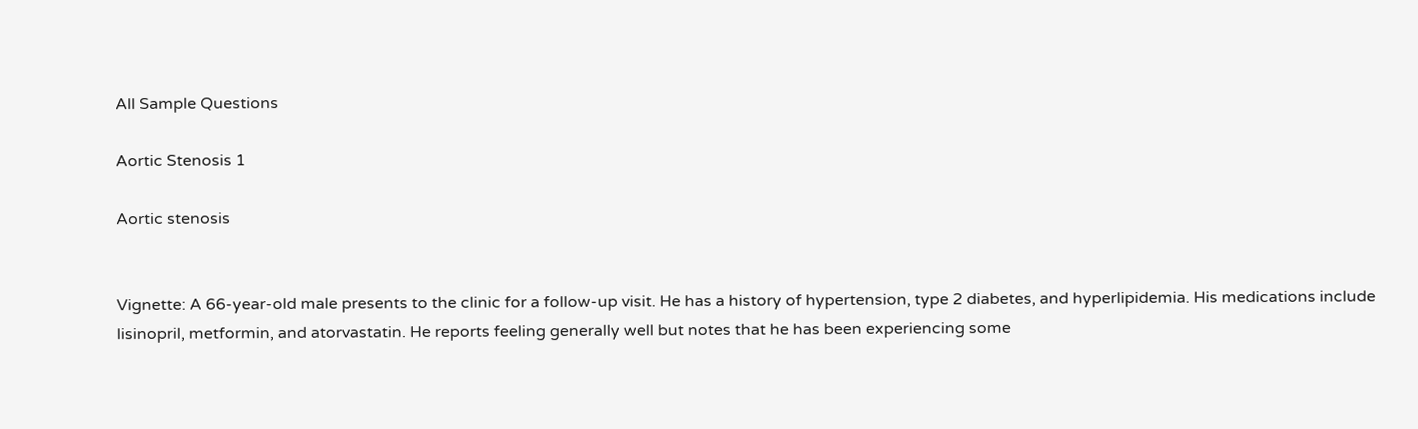All Sample Questions

Aortic Stenosis 1

Aortic stenosis


Vignette: A 66-year-old male presents to the clinic for a follow-up visit. He has a history of hypertension, type 2 diabetes, and hyperlipidemia. His medications include lisinopril, metformin, and atorvastatin. He reports feeling generally well but notes that he has been experiencing some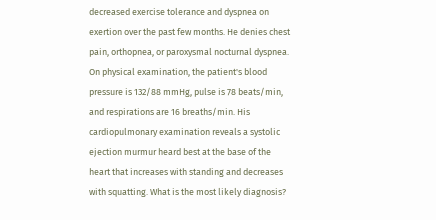decreased exercise tolerance and dyspnea on exertion over the past few months. He denies chest pain, orthopnea, or paroxysmal nocturnal dyspnea. On physical examination, the patient's blood pressure is 132/88 mmHg, pulse is 78 beats/min, and respirations are 16 breaths/min. His cardiopulmonary examination reveals a systolic ejection murmur heard best at the base of the heart that increases with standing and decreases with squatting. What is the most likely diagnosis?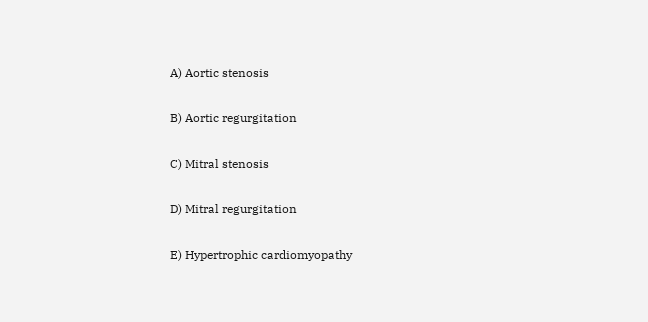A) Aortic stenosis

B) Aortic regurgitation

C) Mitral stenosis

D) Mitral regurgitation

E) Hypertrophic cardiomyopathy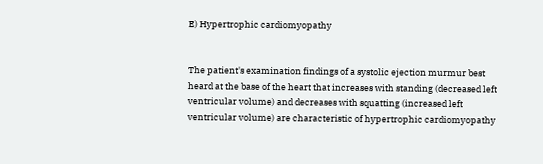E) Hypertrophic cardiomyopathy


The patient's examination findings of a systolic ejection murmur best heard at the base of the heart that increases with standing (decreased left ventricular volume) and decreases with squatting (increased left ventricular volume) are characteristic of hypertrophic cardiomyopathy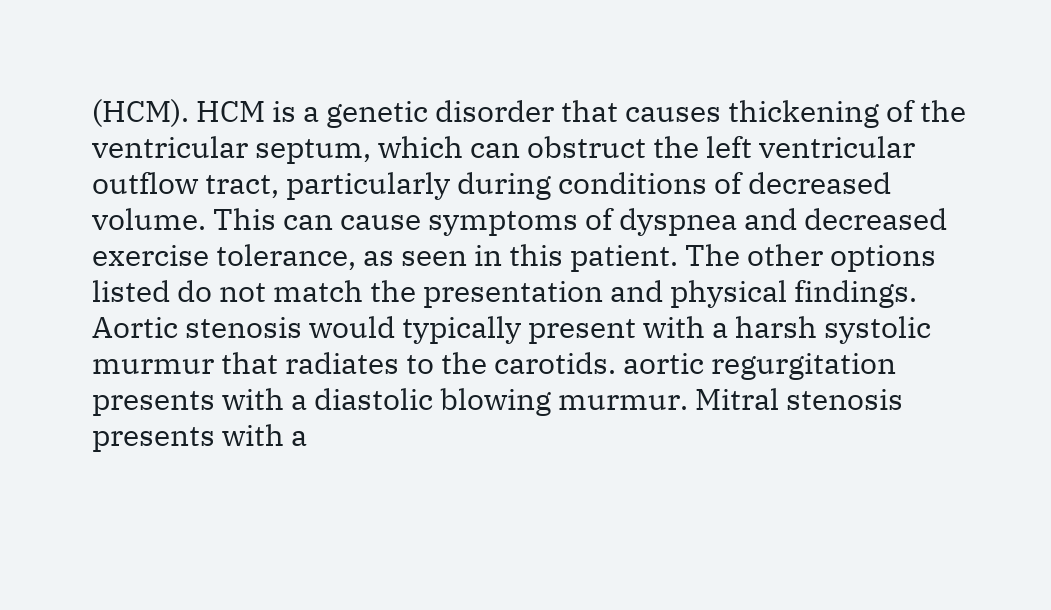(HCM). HCM is a genetic disorder that causes thickening of the ventricular septum, which can obstruct the left ventricular outflow tract, particularly during conditions of decreased volume. This can cause symptoms of dyspnea and decreased exercise tolerance, as seen in this patient. The other options listed do not match the presentation and physical findings. Aortic stenosis would typically present with a harsh systolic murmur that radiates to the carotids. aortic regurgitation presents with a diastolic blowing murmur. Mitral stenosis presents with a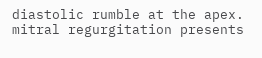diastolic rumble at the apex. mitral regurgitation presents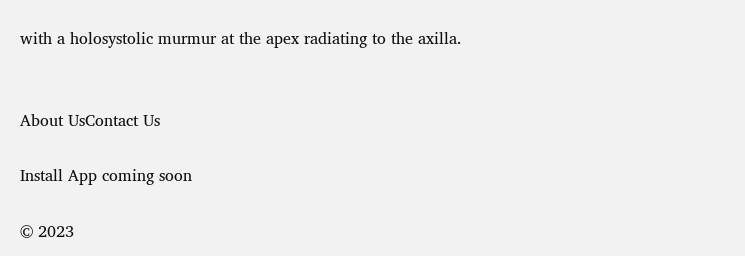with a holosystolic murmur at the apex radiating to the axilla.


About UsContact Us

Install App coming soon

© 2023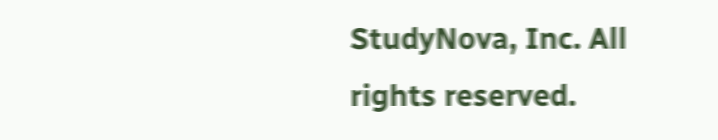StudyNova, Inc. All rights reserved.